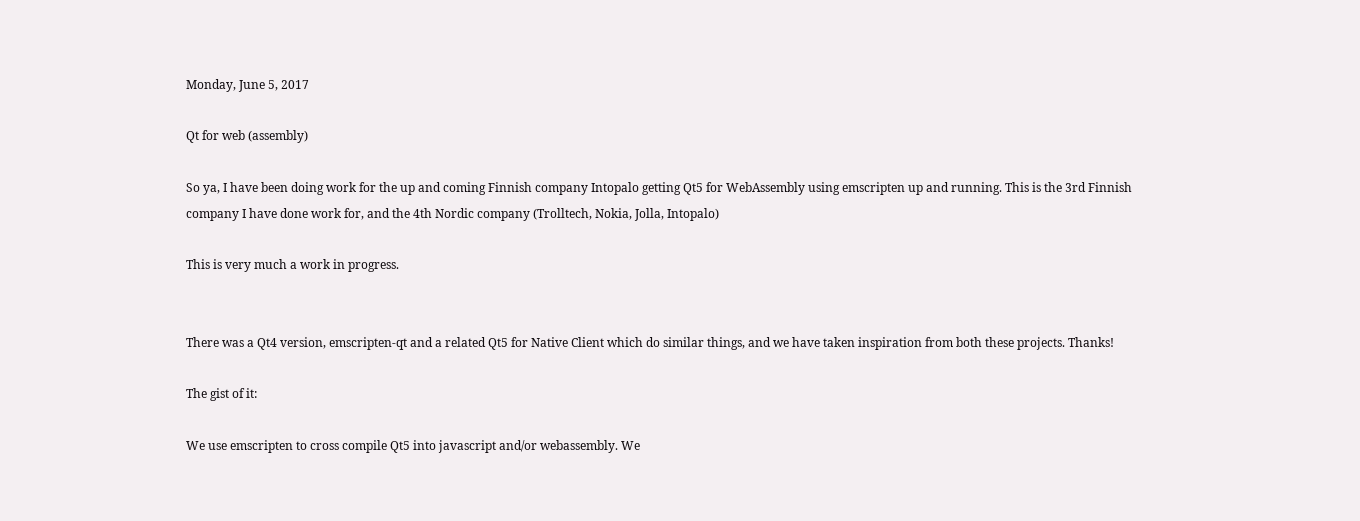Monday, June 5, 2017

Qt for web (assembly)

So ya, I have been doing work for the up and coming Finnish company Intopalo getting Qt5 for WebAssembly using emscripten up and running. This is the 3rd Finnish company I have done work for, and the 4th Nordic company (Trolltech, Nokia, Jolla, Intopalo)

This is very much a work in progress.


There was a Qt4 version, emscripten-qt and a related Qt5 for Native Client which do similar things, and we have taken inspiration from both these projects. Thanks!

The gist of it:

We use emscripten to cross compile Qt5 into javascript and/or webassembly. We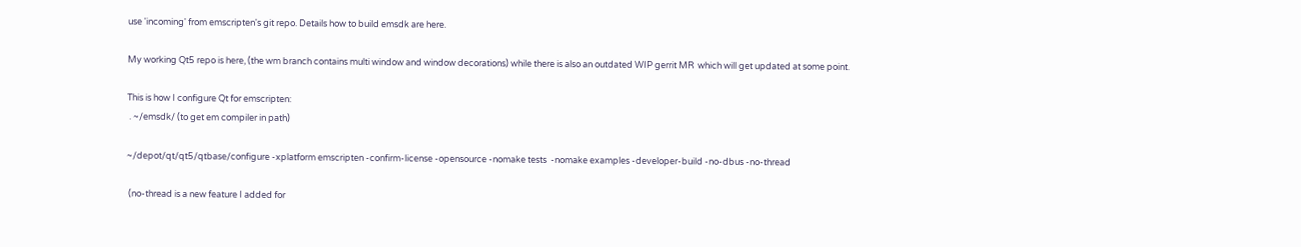use 'incoming' from emscripten's git repo. Details how to build emsdk are here.

My working Qt5 repo is here, (the wm branch contains multi window and window decorations) while there is also an outdated WIP gerrit MR  which will get updated at some point.

This is how I configure Qt for emscripten:
 . ~/emsdk/ (to get em compiler in path)

~/depot/qt/qt5/qtbase/configure -xplatform emscripten -confirm-license -opensource -nomake tests  -nomake examples -developer-build -no-dbus -no-thread

 (no-thread is a new feature I added for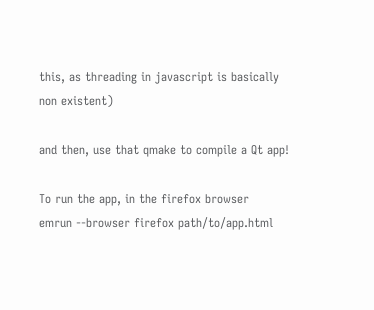this, as threading in javascript is basically non existent)

and then, use that qmake to compile a Qt app!

To run the app, in the firefox browser
emrun --browser firefox path/to/app.html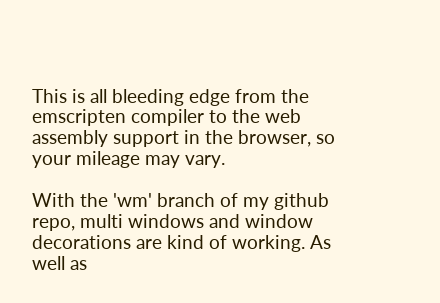This is all bleeding edge from the emscripten compiler to the web assembly support in the browser, so your mileage may vary.

With the 'wm' branch of my github repo, multi windows and window decorations are kind of working. As well as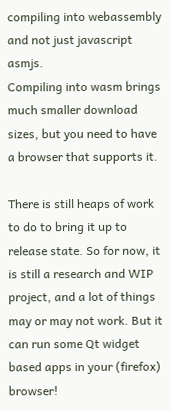compiling into webassembly and not just javascript asmjs.
Compiling into wasm brings much smaller download sizes, but you need to have a browser that supports it.

There is still heaps of work to do to bring it up to release state. So for now, it is still a research and WIP project, and a lot of things may or may not work. But it can run some Qt widget based apps in your (firefox) browser!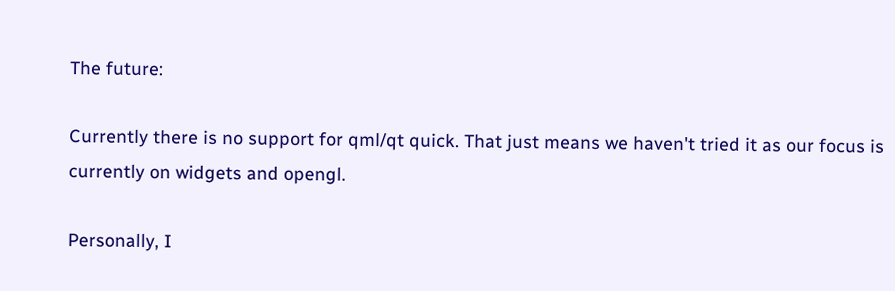The future:

Currently there is no support for qml/qt quick. That just means we haven't tried it as our focus is currently on widgets and opengl.

Personally, I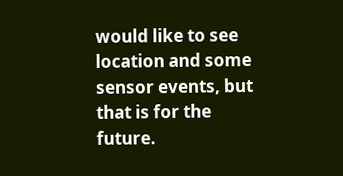would like to see location and some sensor events, but that is for the future.